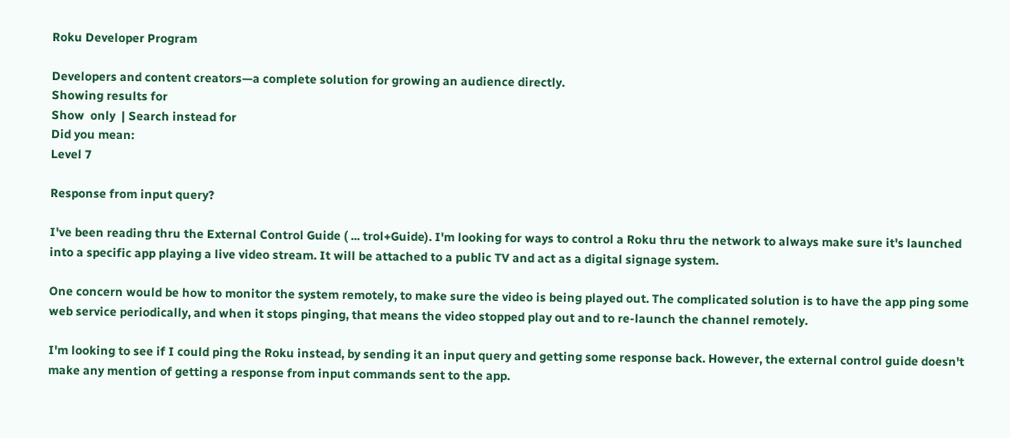Roku Developer Program

Developers and content creators—a complete solution for growing an audience directly.
Showing results for
Show  only  | Search instead for
Did you mean:
Level 7

Response from input query?

I've been reading thru the External Control Guide ( ... trol+Guide). I'm looking for ways to control a Roku thru the network to always make sure it's launched into a specific app playing a live video stream. It will be attached to a public TV and act as a digital signage system.

One concern would be how to monitor the system remotely, to make sure the video is being played out. The complicated solution is to have the app ping some web service periodically, and when it stops pinging, that means the video stopped play out and to re-launch the channel remotely.

I'm looking to see if I could ping the Roku instead, by sending it an input query and getting some response back. However, the external control guide doesn't make any mention of getting a response from input commands sent to the app.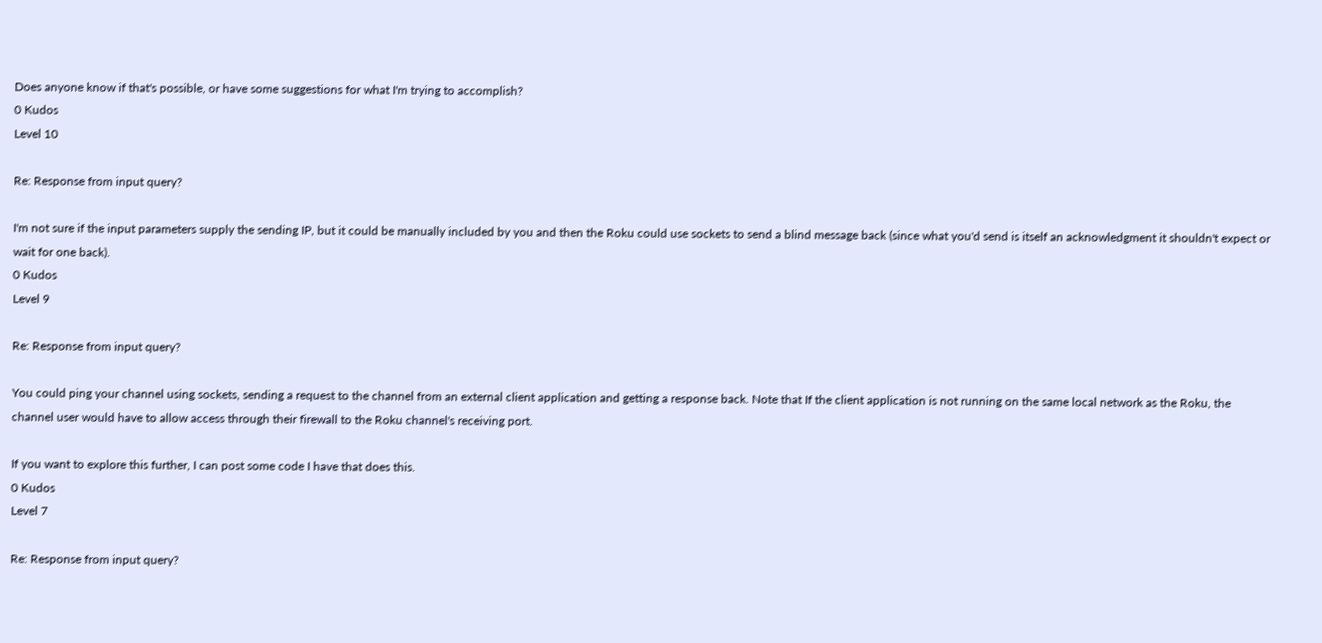Does anyone know if that's possible, or have some suggestions for what I'm trying to accomplish?
0 Kudos
Level 10

Re: Response from input query?

I'm not sure if the input parameters supply the sending IP, but it could be manually included by you and then the Roku could use sockets to send a blind message back (since what you'd send is itself an acknowledgment it shouldn't expect or wait for one back).
0 Kudos
Level 9

Re: Response from input query?

You could ping your channel using sockets, sending a request to the channel from an external client application and getting a response back. Note that If the client application is not running on the same local network as the Roku, the channel user would have to allow access through their firewall to the Roku channel's receiving port.

If you want to explore this further, I can post some code I have that does this.
0 Kudos
Level 7

Re: Response from input query?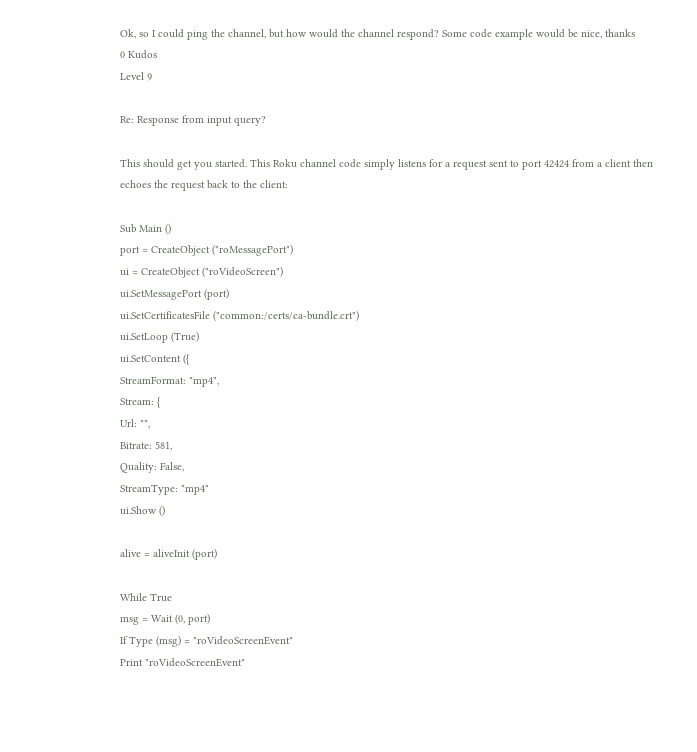Ok, so I could ping the channel, but how would the channel respond? Some code example would be nice, thanks
0 Kudos
Level 9

Re: Response from input query?

This should get you started. This Roku channel code simply listens for a request sent to port 42424 from a client then echoes the request back to the client:

Sub Main ()
port = CreateObject ("roMessagePort")
ui = CreateObject ("roVideoScreen")
ui.SetMessagePort (port)
ui.SetCertificatesFile ("common:/certs/ca-bundle.crt")
ui.SetLoop (True)
ui.SetContent ({
StreamFormat: "mp4",
Stream: {
Url: "",
Bitrate: 581,
Quality: False,
StreamType: "mp4"
ui.Show ()

alive = aliveInit (port)

While True
msg = Wait (0, port)
If Type (msg) = "roVideoScreenEvent"
Print "roVideoScreenEvent"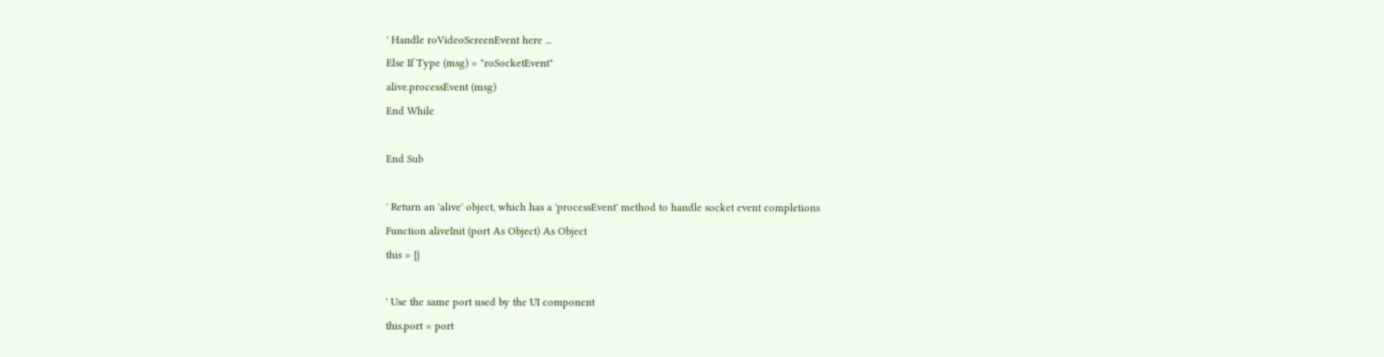' Handle roVideoScreenEvent here ...
Else If Type (msg) = "roSocketEvent"
alive.processEvent (msg)
End While

End Sub

' Return an 'alive' object, which has a 'processEvent' method to handle socket event completions
Function aliveInit (port As Object) As Object
this = {}

' Use the same port used by the UI component
this.port = port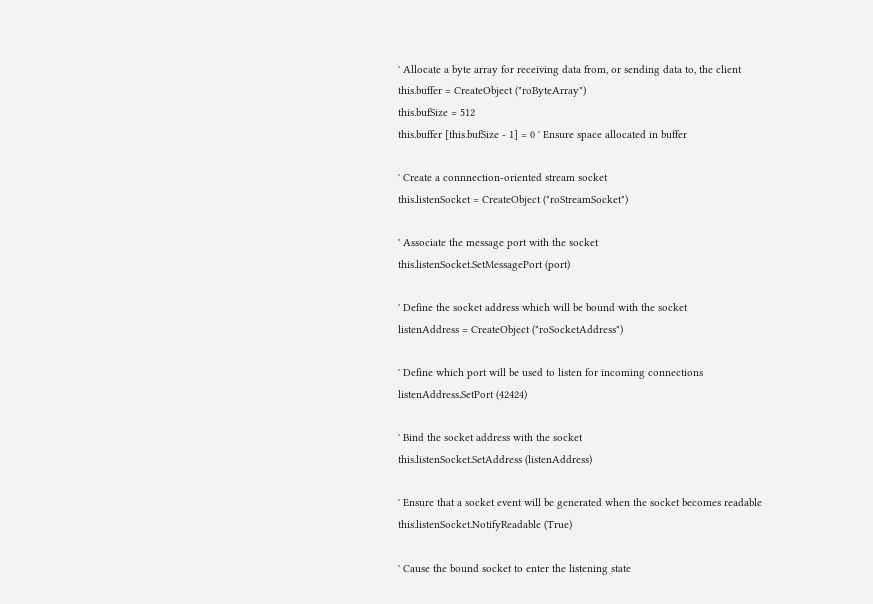' Allocate a byte array for receiving data from, or sending data to, the client
this.buffer = CreateObject ("roByteArray")
this.bufSize = 512
this.buffer [this.bufSize - 1] = 0 ' Ensure space allocated in buffer

' Create a connnection-oriented stream socket
this.listenSocket = CreateObject ("roStreamSocket")

' Associate the message port with the socket
this.listenSocket.SetMessagePort (port)

' Define the socket address which will be bound with the socket
listenAddress = CreateObject ("roSocketAddress")

' Define which port will be used to listen for incoming connections
listenAddress.SetPort (42424)

' Bind the socket address with the socket
this.listenSocket.SetAddress (listenAddress)

' Ensure that a socket event will be generated when the socket becomes readable
this.listenSocket.NotifyReadable (True)

' Cause the bound socket to enter the listening state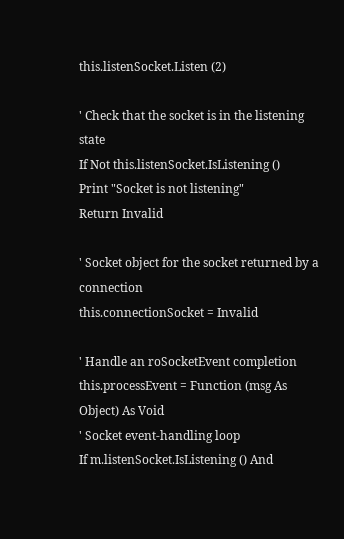this.listenSocket.Listen (2)

' Check that the socket is in the listening state
If Not this.listenSocket.IsListening ()
Print "Socket is not listening"
Return Invalid

' Socket object for the socket returned by a connection
this.connectionSocket = Invalid

' Handle an roSocketEvent completion
this.processEvent = Function (msg As Object) As Void
' Socket event-handling loop
If m.listenSocket.IsListening () And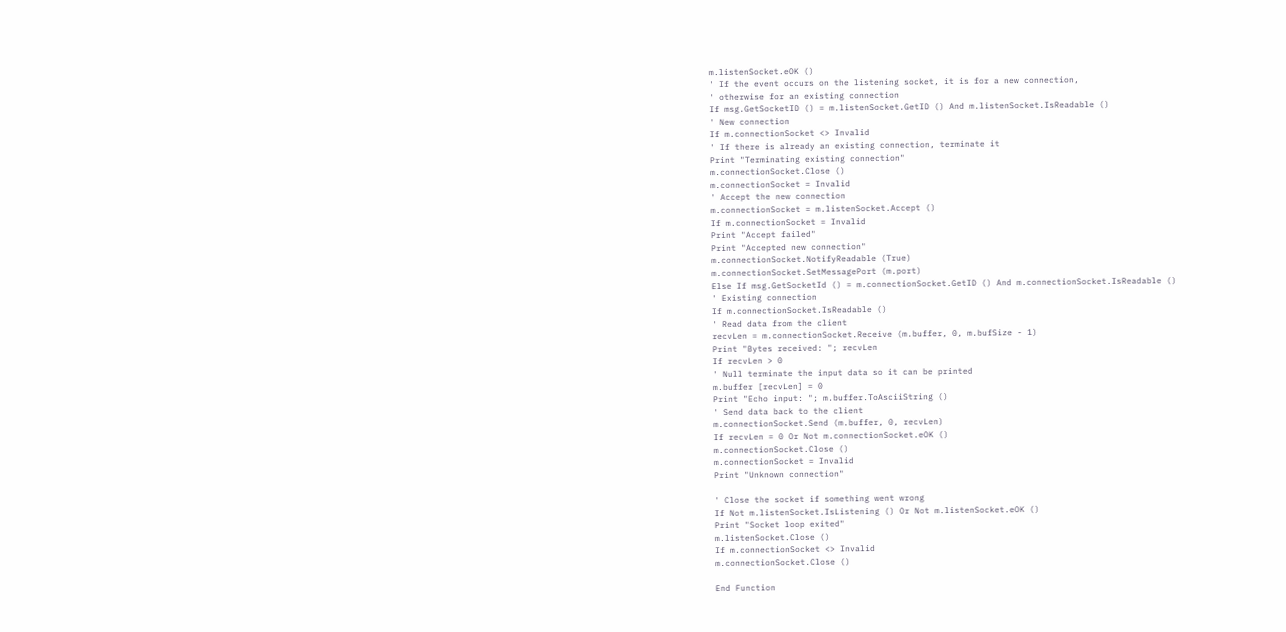m.listenSocket.eOK ()
' If the event occurs on the listening socket, it is for a new connection,
' otherwise for an existing connection
If msg.GetSocketID () = m.listenSocket.GetID () And m.listenSocket.IsReadable ()
' New connection
If m.connectionSocket <> Invalid
' If there is already an existing connection, terminate it
Print "Terminating existing connection"
m.connectionSocket.Close ()
m.connectionSocket = Invalid
' Accept the new connection
m.connectionSocket = m.listenSocket.Accept ()
If m.connectionSocket = Invalid
Print "Accept failed"
Print "Accepted new connection"
m.connectionSocket.NotifyReadable (True)
m.connectionSocket.SetMessagePort (m.port)
Else If msg.GetSocketId () = m.connectionSocket.GetID () And m.connectionSocket.IsReadable ()
' Existing connection
If m.connectionSocket.IsReadable ()
' Read data from the client
recvLen = m.connectionSocket.Receive (m.buffer, 0, m.bufSize - 1)
Print "Bytes received: "; recvLen
If recvLen > 0
' Null terminate the input data so it can be printed
m.buffer [recvLen] = 0
Print "Echo input: "; m.buffer.ToAsciiString ()
' Send data back to the client
m.connectionSocket.Send (m.buffer, 0, recvLen)
If recvLen = 0 Or Not m.connectionSocket.eOK ()
m.connectionSocket.Close ()
m.connectionSocket = Invalid
Print "Unknown connection"

' Close the socket if something went wrong
If Not m.listenSocket.IsListening () Or Not m.listenSocket.eOK ()
Print "Socket loop exited"
m.listenSocket.Close ()
If m.connectionSocket <> Invalid
m.connectionSocket.Close ()

End Function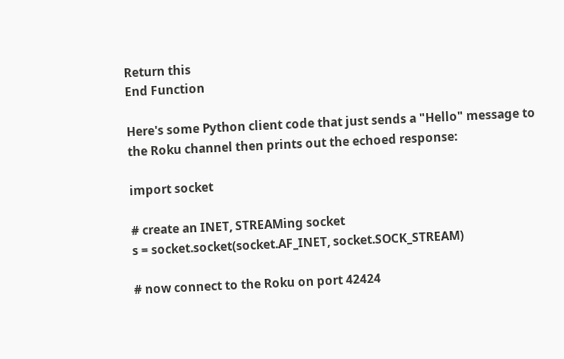Return this
End Function

Here's some Python client code that just sends a "Hello" message to the Roku channel then prints out the echoed response:

import socket

# create an INET, STREAMing socket
s = socket.socket(socket.AF_INET, socket.SOCK_STREAM)

# now connect to the Roku on port 42424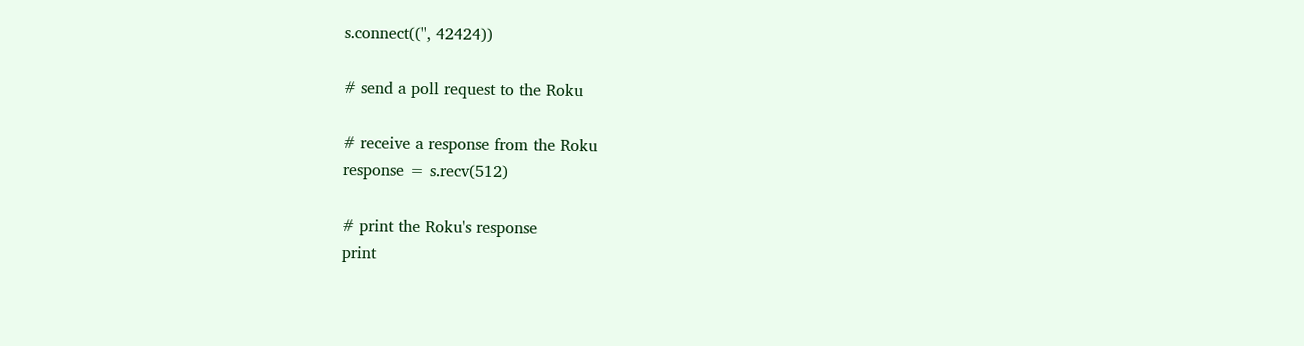s.connect(('', 42424))

# send a poll request to the Roku

# receive a response from the Roku
response = s.recv(512)

# print the Roku's response
print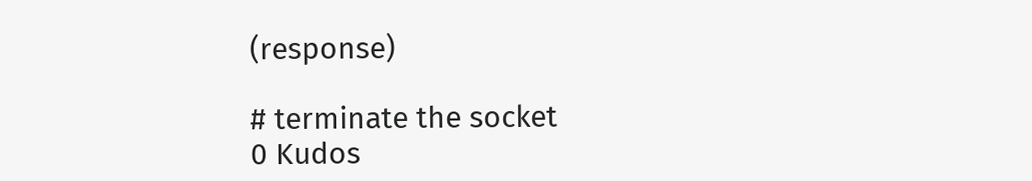(response)

# terminate the socket
0 Kudos